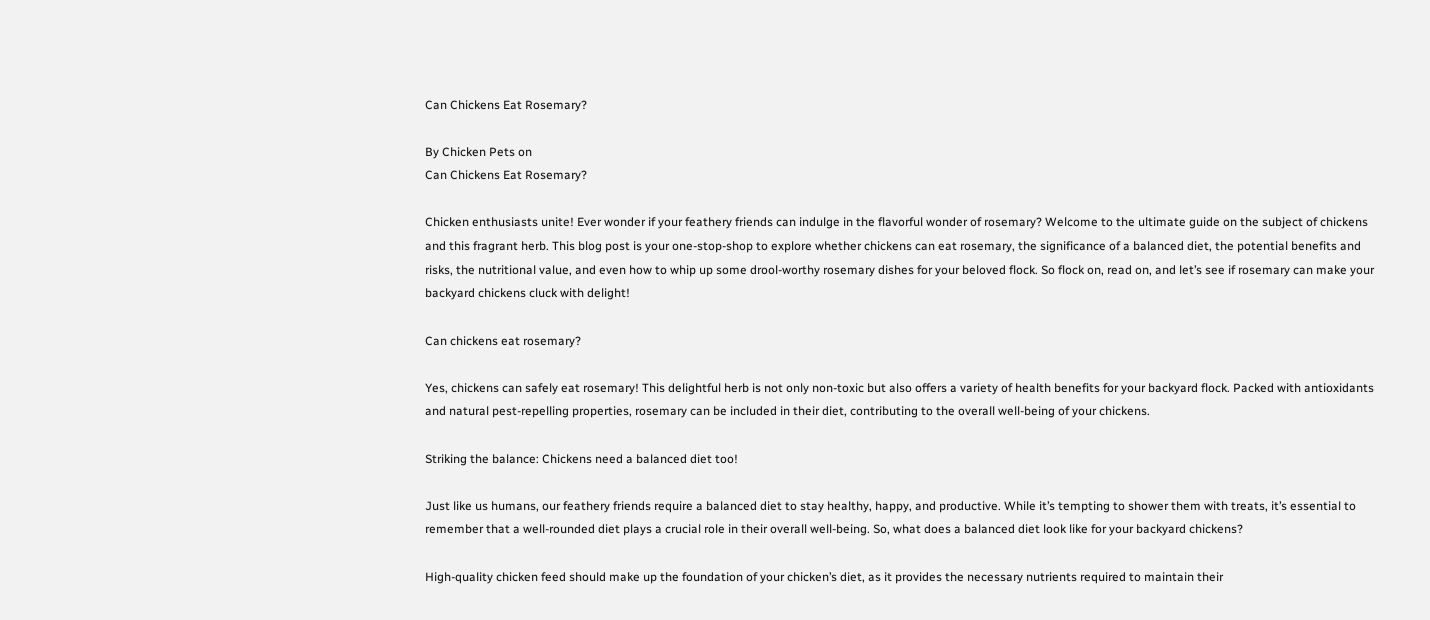Can Chickens Eat Rosemary?

By Chicken Pets on
Can Chickens Eat Rosemary?

Chicken enthusiasts unite! Ever wonder if your feathery friends can indulge in the flavorful wonder of rosemary? Welcome to the ultimate guide on the subject of chickens and this fragrant herb. This blog post is your one-stop-shop to explore whether chickens can eat rosemary, the significance of a balanced diet, the potential benefits and risks, the nutritional value, and even how to whip up some drool-worthy rosemary dishes for your beloved flock. So flock on, read on, and let’s see if rosemary can make your backyard chickens cluck with delight!

Can chickens eat rosemary?

Yes, chickens can safely eat rosemary! This delightful herb is not only non-toxic but also offers a variety of health benefits for your backyard flock. Packed with antioxidants and natural pest-repelling properties, rosemary can be included in their diet, contributing to the overall well-being of your chickens.

Striking the balance: Chickens need a balanced diet too!

Just like us humans, our feathery friends require a balanced diet to stay healthy, happy, and productive. While it’s tempting to shower them with treats, it’s essential to remember that a well-rounded diet plays a crucial role in their overall well-being. So, what does a balanced diet look like for your backyard chickens?

High-quality chicken feed should make up the foundation of your chicken’s diet, as it provides the necessary nutrients required to maintain their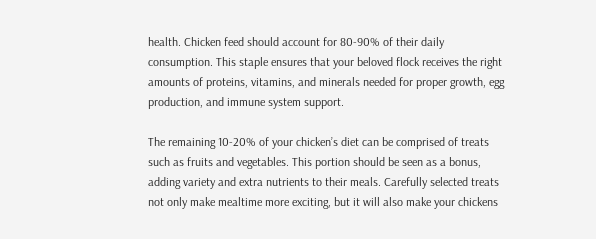health. Chicken feed should account for 80-90% of their daily consumption. This staple ensures that your beloved flock receives the right amounts of proteins, vitamins, and minerals needed for proper growth, egg production, and immune system support.

The remaining 10-20% of your chicken’s diet can be comprised of treats such as fruits and vegetables. This portion should be seen as a bonus, adding variety and extra nutrients to their meals. Carefully selected treats not only make mealtime more exciting, but it will also make your chickens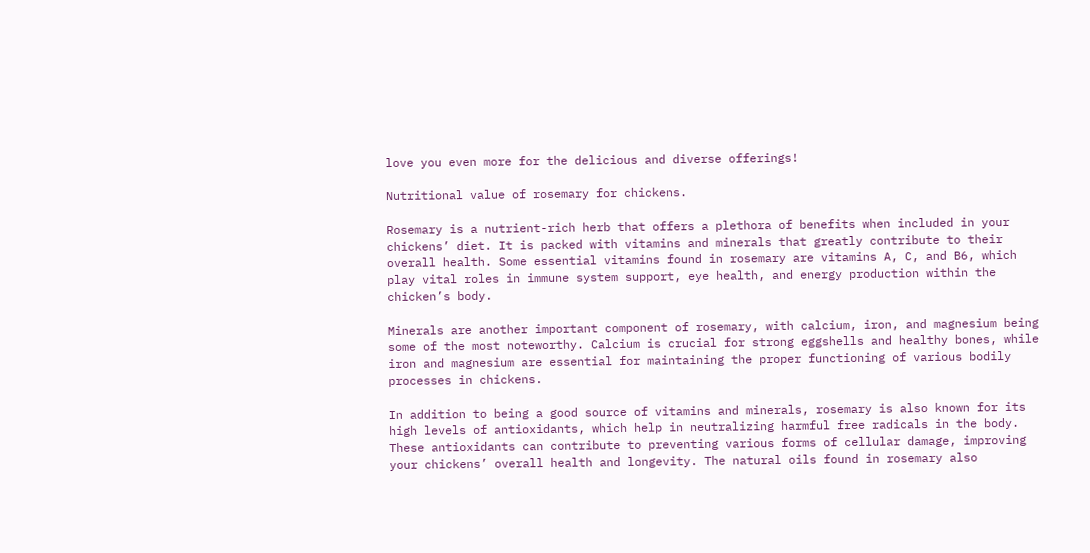love you even more for the delicious and diverse offerings!

Nutritional value of rosemary for chickens.

Rosemary is a nutrient-rich herb that offers a plethora of benefits when included in your chickens’ diet. It is packed with vitamins and minerals that greatly contribute to their overall health. Some essential vitamins found in rosemary are vitamins A, C, and B6, which play vital roles in immune system support, eye health, and energy production within the chicken’s body.

Minerals are another important component of rosemary, with calcium, iron, and magnesium being some of the most noteworthy. Calcium is crucial for strong eggshells and healthy bones, while iron and magnesium are essential for maintaining the proper functioning of various bodily processes in chickens.

In addition to being a good source of vitamins and minerals, rosemary is also known for its high levels of antioxidants, which help in neutralizing harmful free radicals in the body. These antioxidants can contribute to preventing various forms of cellular damage, improving your chickens’ overall health and longevity. The natural oils found in rosemary also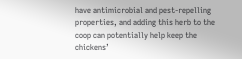have antimicrobial and pest-repelling properties, and adding this herb to the coop can potentially help keep the chickens’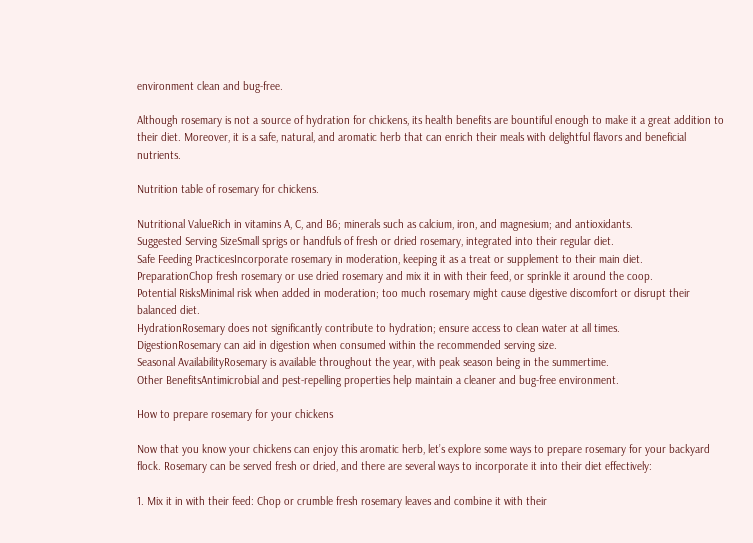environment clean and bug-free.

Although rosemary is not a source of hydration for chickens, its health benefits are bountiful enough to make it a great addition to their diet. Moreover, it is a safe, natural, and aromatic herb that can enrich their meals with delightful flavors and beneficial nutrients.

Nutrition table of rosemary for chickens.

Nutritional ValueRich in vitamins A, C, and B6; minerals such as calcium, iron, and magnesium; and antioxidants.
Suggested Serving SizeSmall sprigs or handfuls of fresh or dried rosemary, integrated into their regular diet.
Safe Feeding PracticesIncorporate rosemary in moderation, keeping it as a treat or supplement to their main diet.
PreparationChop fresh rosemary or use dried rosemary and mix it in with their feed, or sprinkle it around the coop.
Potential RisksMinimal risk when added in moderation; too much rosemary might cause digestive discomfort or disrupt their balanced diet.
HydrationRosemary does not significantly contribute to hydration; ensure access to clean water at all times.
DigestionRosemary can aid in digestion when consumed within the recommended serving size.
Seasonal AvailabilityRosemary is available throughout the year, with peak season being in the summertime.
Other BenefitsAntimicrobial and pest-repelling properties help maintain a cleaner and bug-free environment.

How to prepare rosemary for your chickens

Now that you know your chickens can enjoy this aromatic herb, let’s explore some ways to prepare rosemary for your backyard flock. Rosemary can be served fresh or dried, and there are several ways to incorporate it into their diet effectively:

1. Mix it in with their feed: Chop or crumble fresh rosemary leaves and combine it with their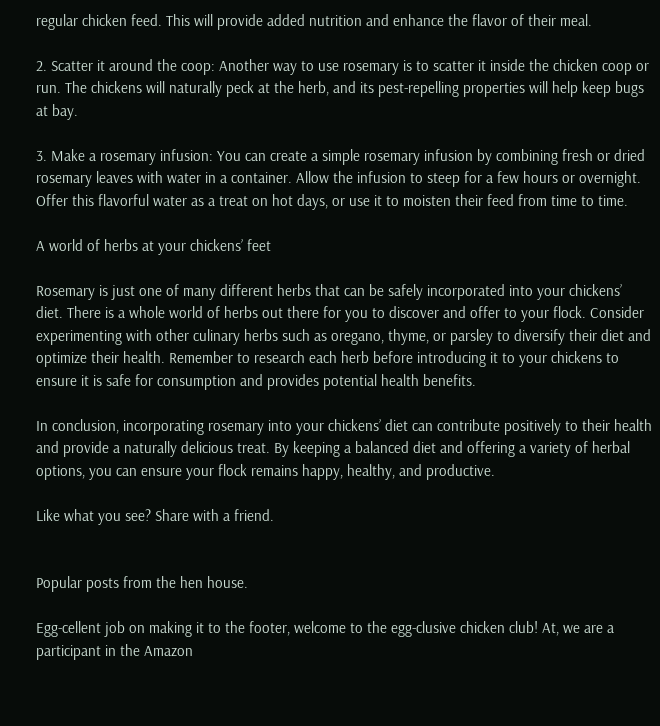regular chicken feed. This will provide added nutrition and enhance the flavor of their meal.

2. Scatter it around the coop: Another way to use rosemary is to scatter it inside the chicken coop or run. The chickens will naturally peck at the herb, and its pest-repelling properties will help keep bugs at bay.

3. Make a rosemary infusion: You can create a simple rosemary infusion by combining fresh or dried rosemary leaves with water in a container. Allow the infusion to steep for a few hours or overnight. Offer this flavorful water as a treat on hot days, or use it to moisten their feed from time to time.

A world of herbs at your chickens’ feet

Rosemary is just one of many different herbs that can be safely incorporated into your chickens’ diet. There is a whole world of herbs out there for you to discover and offer to your flock. Consider experimenting with other culinary herbs such as oregano, thyme, or parsley to diversify their diet and optimize their health. Remember to research each herb before introducing it to your chickens to ensure it is safe for consumption and provides potential health benefits.

In conclusion, incorporating rosemary into your chickens’ diet can contribute positively to their health and provide a naturally delicious treat. By keeping a balanced diet and offering a variety of herbal options, you can ensure your flock remains happy, healthy, and productive.

Like what you see? Share with a friend.


Popular posts from the hen house.

Egg-cellent job on making it to the footer, welcome to the egg-clusive chicken club! At, we are a participant in the Amazon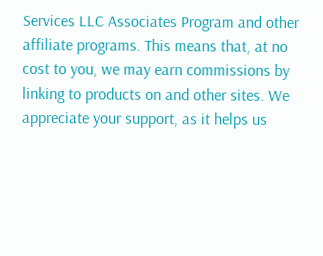Services LLC Associates Program and other affiliate programs. This means that, at no cost to you, we may earn commissions by linking to products on and other sites. We appreciate your support, as it helps us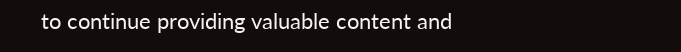to continue providing valuable content and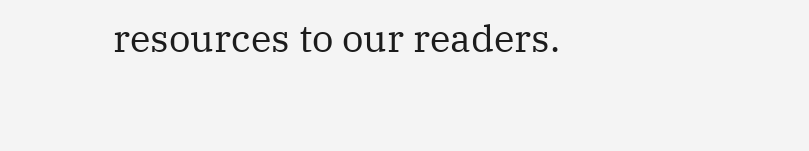resources to our readers.